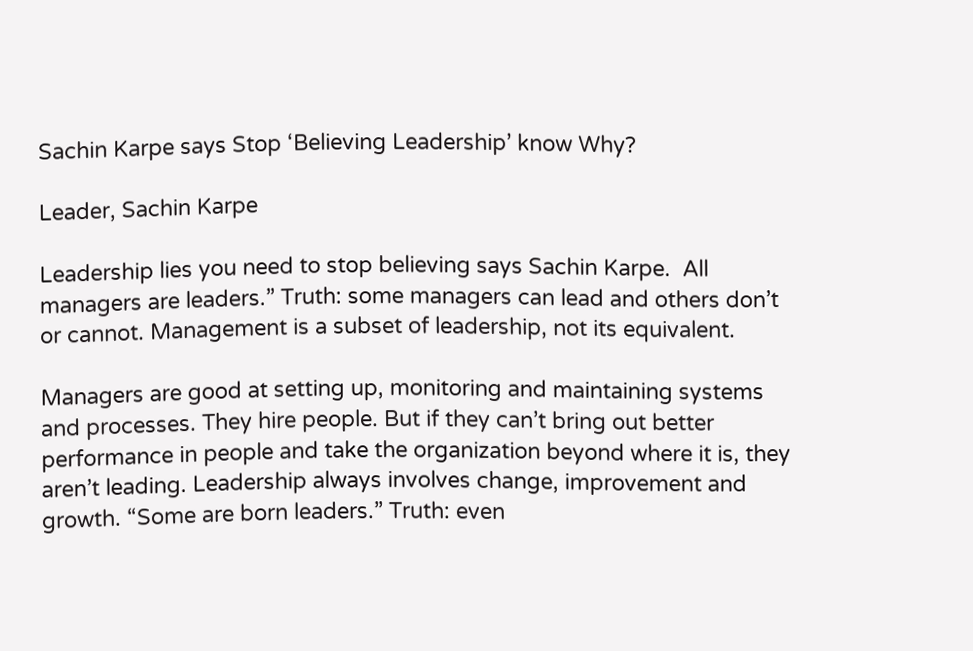Sachin Karpe says Stop ‘Believing Leadership’ know Why?

Leader, Sachin Karpe

Leadership lies you need to stop believing says Sachin Karpe.  All managers are leaders.” Truth: some managers can lead and others don’t or cannot. Management is a subset of leadership, not its equivalent.

Managers are good at setting up, monitoring and maintaining systems and processes. They hire people. But if they can’t bring out better performance in people and take the organization beyond where it is, they aren’t leading. Leadership always involves change, improvement and growth. “Some are born leaders.” Truth: even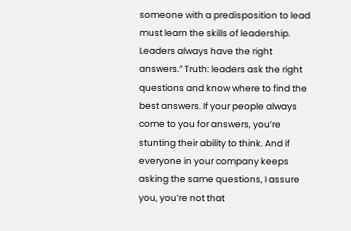someone with a predisposition to lead must learn the skills of leadership. Leaders always have the right answers.” Truth: leaders ask the right questions and know where to find the best answers. If your people always come to you for answers, you’re stunting their ability to think. And if everyone in your company keeps asking the same questions, I assure you, you’re not that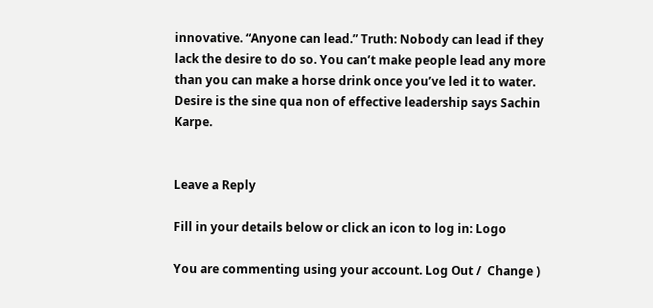innovative. “Anyone can lead.” Truth: Nobody can lead if they lack the desire to do so. You can’t make people lead any more than you can make a horse drink once you’ve led it to water. Desire is the sine qua non of effective leadership says Sachin Karpe.


Leave a Reply

Fill in your details below or click an icon to log in: Logo

You are commenting using your account. Log Out /  Change )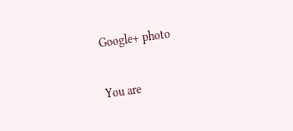Google+ photo

You are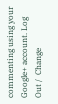commenting using your Google+ account. Log Out /  Change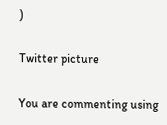)

Twitter picture

You are commenting using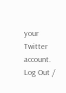your Twitter account. Log Out /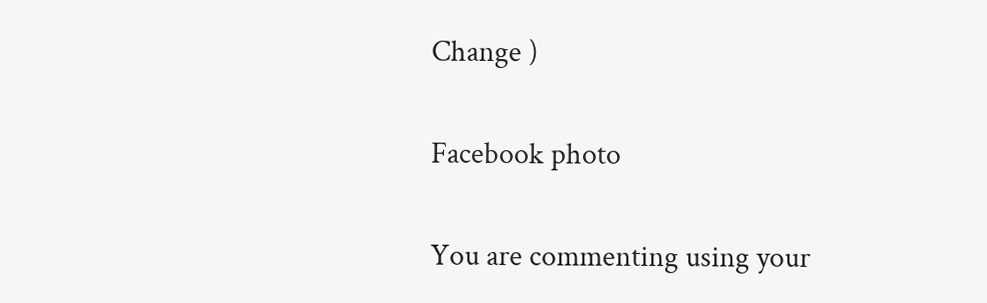Change )

Facebook photo

You are commenting using your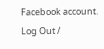Facebook account. Log Out /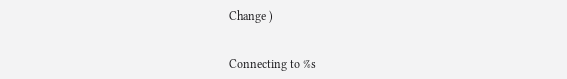Change )


Connecting to %s